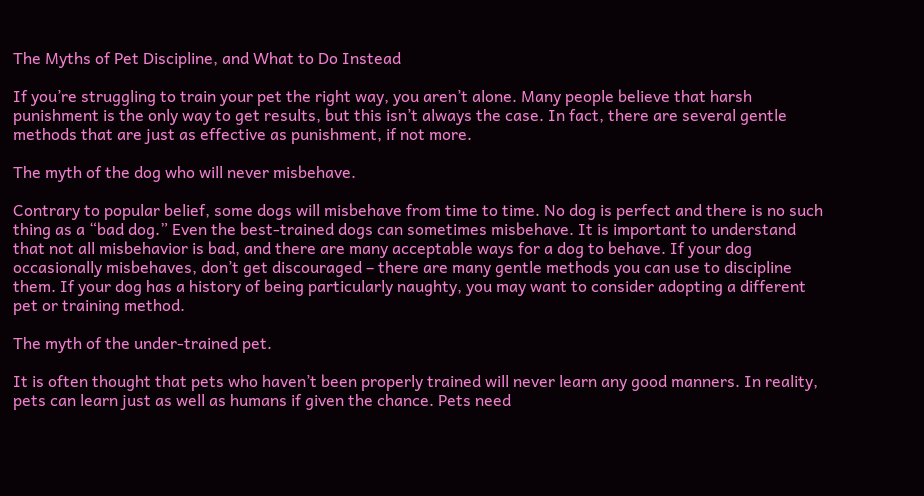The Myths of Pet Discipline, and What to Do Instead

If you’re struggling to train your pet the right way, you aren’t alone. Many people believe that harsh punishment is the only way to get results, but this isn’t always the case. In fact, there are several gentle methods that are just as effective as punishment, if not more.

The myth of the dog who will never misbehave.

Contrary to popular belief, some dogs will misbehave from time to time. No dog is perfect and there is no such thing as a “bad dog.” Even the best-trained dogs can sometimes misbehave. It is important to understand that not all misbehavior is bad, and there are many acceptable ways for a dog to behave. If your dog occasionally misbehaves, don’t get discouraged – there are many gentle methods you can use to discipline them. If your dog has a history of being particularly naughty, you may want to consider adopting a different pet or training method.

The myth of the under-trained pet.

It is often thought that pets who haven’t been properly trained will never learn any good manners. In reality, pets can learn just as well as humans if given the chance. Pets need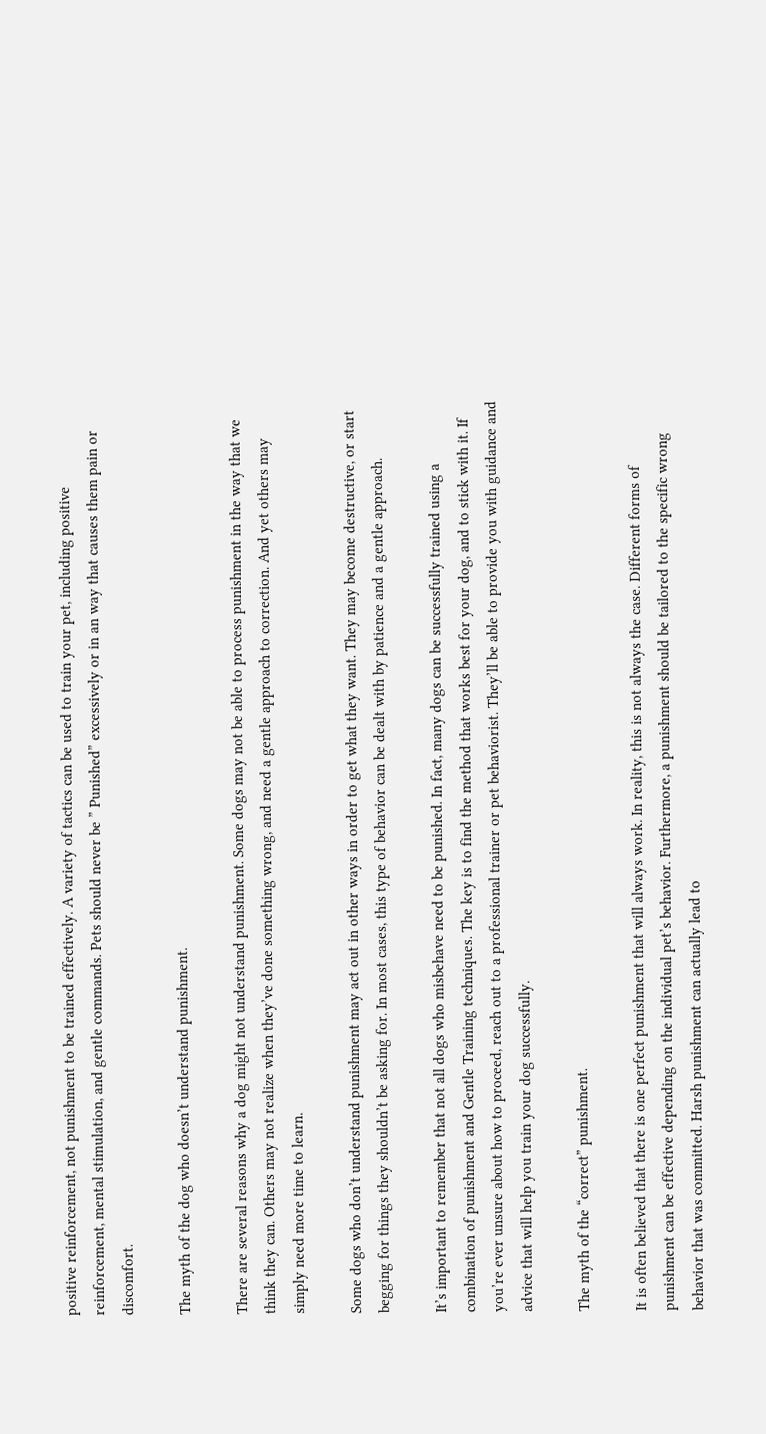positive reinforcement, not punishment to be trained effectively. A variety of tactics can be used to train your pet, including positive reinforcement, mental stimulation, and gentle commands. Pets should never be ” Punished” excessively or in an way that causes them pain or discomfort.

The myth of the dog who doesn’t understand punishment.

There are several reasons why a dog might not understand punishment. Some dogs may not be able to process punishment in the way that we think they can. Others may not realize when they’ve done something wrong, and need a gentle approach to correction. And yet others may simply need more time to learn.

Some dogs who don’t understand punishment may act out in other ways in order to get what they want. They may become destructive, or start begging for things they shouldn’t be asking for. In most cases, this type of behavior can be dealt with by patience and a gentle approach.

It’s important to remember that not all dogs who misbehave need to be punished. In fact, many dogs can be successfully trained using a combination of punishment and Gentle Training techniques. The key is to find the method that works best for your dog, and to stick with it. If you’re ever unsure about how to proceed, reach out to a professional trainer or pet behaviorist. They’ll be able to provide you with guidance and advice that will help you train your dog successfully.

The myth of the “correct” punishment.

It is often believed that there is one perfect punishment that will always work. In reality, this is not always the case. Different forms of punishment can be effective depending on the individual pet’s behavior. Furthermore, a punishment should be tailored to the specific wrong behavior that was committed. Harsh punishment can actually lead to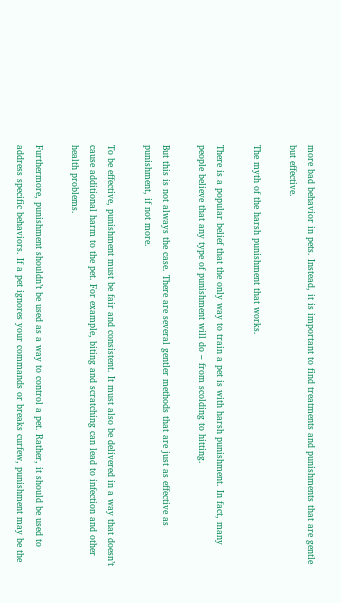more bad behavior in pets. Instead, it is important to find treatments and punishments that are gentle but effective.

The myth of the harsh punishment that works.

There is a popular belief that the only way to train a pet is with harsh punishment. In fact, many people believe that any type of punishment will do – from scolding to hitting.

But this is not always the case. There are several gentler methods that are just as effective as punishment, if not more.

To be effective, punishment must be fair and consistent. It must also be delivered in a way that doesn’t cause additional harm to the pet. For example, biting and scratching can lead to infection and other health problems.

Furthermore, punishment shouldn’t be used as a way to control a pet. Rather, it should be used to address specific behaviors. If a pet ignores your commands or breaks curfew, punishment may be the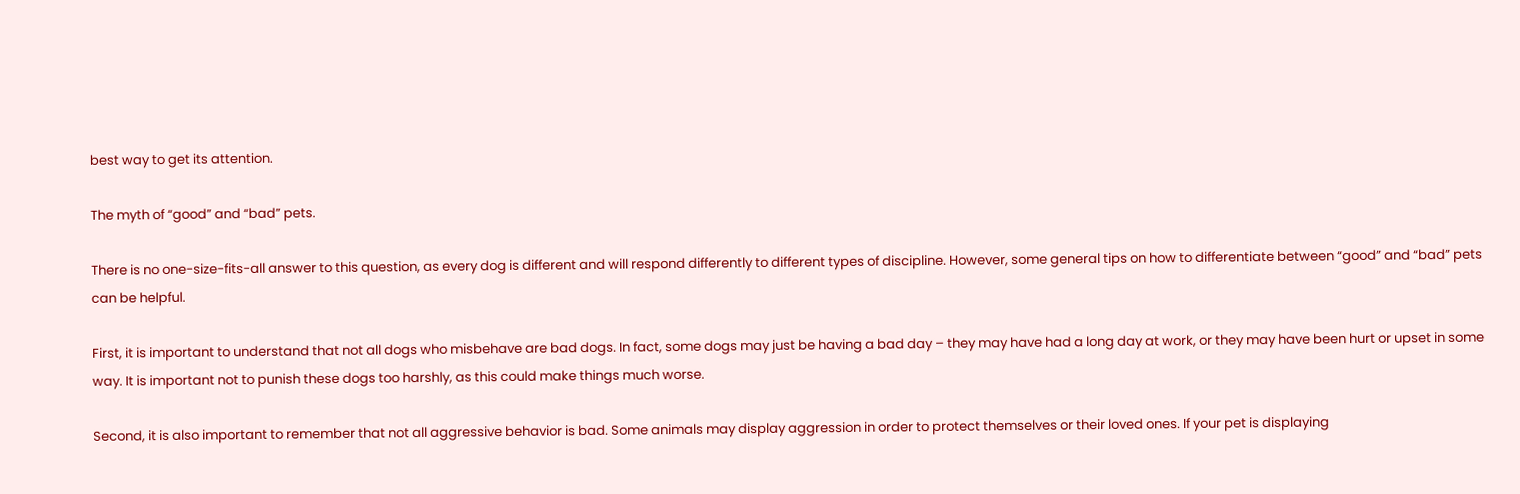best way to get its attention.

The myth of “good” and “bad” pets.

There is no one-size-fits-all answer to this question, as every dog is different and will respond differently to different types of discipline. However, some general tips on how to differentiate between “good” and “bad” pets can be helpful.

First, it is important to understand that not all dogs who misbehave are bad dogs. In fact, some dogs may just be having a bad day – they may have had a long day at work, or they may have been hurt or upset in some way. It is important not to punish these dogs too harshly, as this could make things much worse.

Second, it is also important to remember that not all aggressive behavior is bad. Some animals may display aggression in order to protect themselves or their loved ones. If your pet is displaying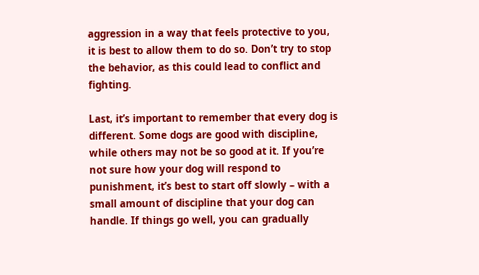aggression in a way that feels protective to you, it is best to allow them to do so. Don’t try to stop the behavior, as this could lead to conflict and fighting.

Last, it’s important to remember that every dog is different. Some dogs are good with discipline, while others may not be so good at it. If you’re not sure how your dog will respond to punishment, it’s best to start off slowly – with a small amount of discipline that your dog can handle. If things go well, you can gradually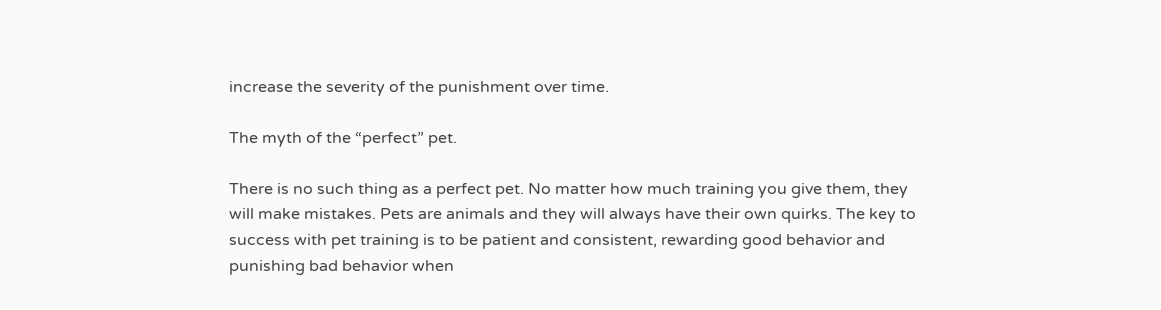increase the severity of the punishment over time.

The myth of the “perfect” pet.

There is no such thing as a perfect pet. No matter how much training you give them, they will make mistakes. Pets are animals and they will always have their own quirks. The key to success with pet training is to be patient and consistent, rewarding good behavior and punishing bad behavior when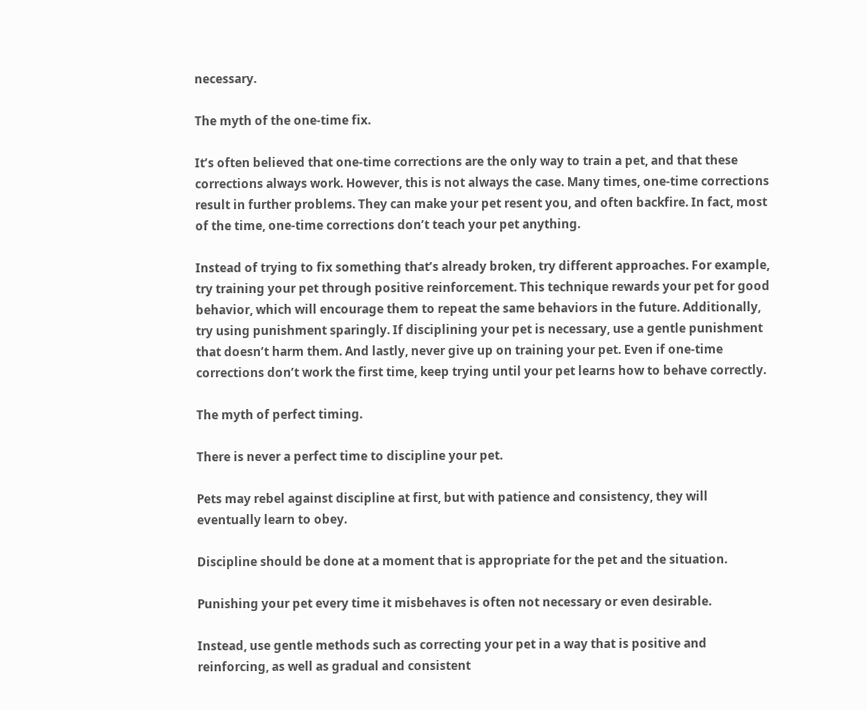necessary.

The myth of the one-time fix.

It’s often believed that one-time corrections are the only way to train a pet, and that these corrections always work. However, this is not always the case. Many times, one-time corrections result in further problems. They can make your pet resent you, and often backfire. In fact, most of the time, one-time corrections don’t teach your pet anything.

Instead of trying to fix something that’s already broken, try different approaches. For example, try training your pet through positive reinforcement. This technique rewards your pet for good behavior, which will encourage them to repeat the same behaviors in the future. Additionally, try using punishment sparingly. If disciplining your pet is necessary, use a gentle punishment that doesn’t harm them. And lastly, never give up on training your pet. Even if one-time corrections don’t work the first time, keep trying until your pet learns how to behave correctly.

The myth of perfect timing.

There is never a perfect time to discipline your pet.

Pets may rebel against discipline at first, but with patience and consistency, they will eventually learn to obey.

Discipline should be done at a moment that is appropriate for the pet and the situation.

Punishing your pet every time it misbehaves is often not necessary or even desirable.

Instead, use gentle methods such as correcting your pet in a way that is positive and reinforcing, as well as gradual and consistent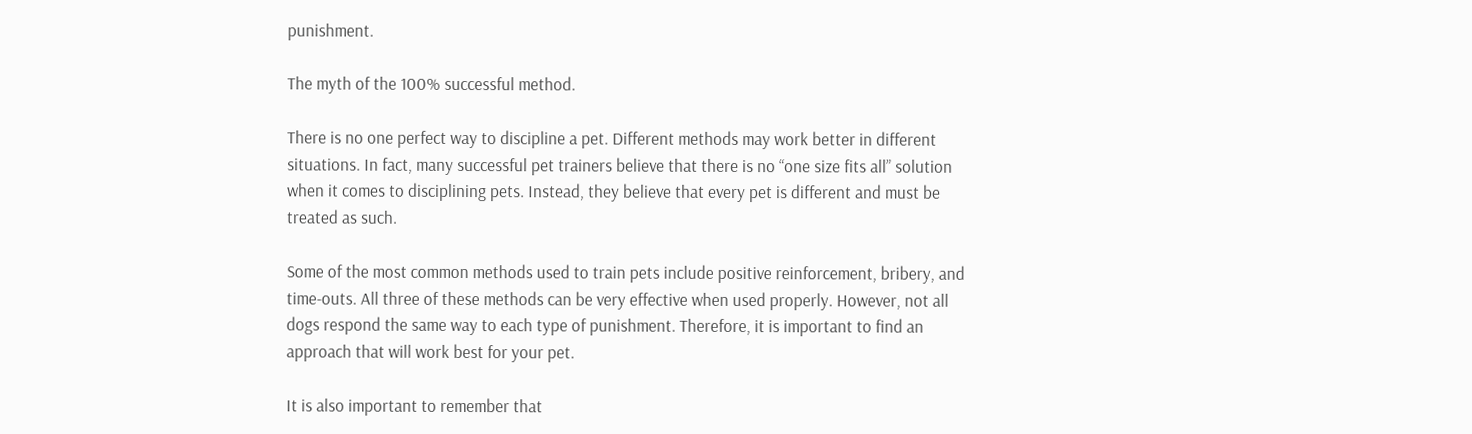punishment.

The myth of the 100% successful method.

There is no one perfect way to discipline a pet. Different methods may work better in different situations. In fact, many successful pet trainers believe that there is no “one size fits all” solution when it comes to disciplining pets. Instead, they believe that every pet is different and must be treated as such.

Some of the most common methods used to train pets include positive reinforcement, bribery, and time-outs. All three of these methods can be very effective when used properly. However, not all dogs respond the same way to each type of punishment. Therefore, it is important to find an approach that will work best for your pet.

It is also important to remember that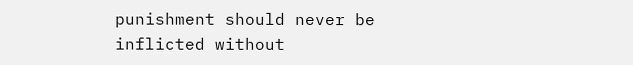punishment should never be inflicted without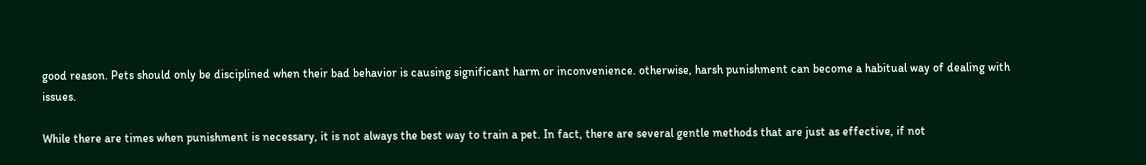good reason. Pets should only be disciplined when their bad behavior is causing significant harm or inconvenience. otherwise, harsh punishment can become a habitual way of dealing with issues.

While there are times when punishment is necessary, it is not always the best way to train a pet. In fact, there are several gentle methods that are just as effective, if not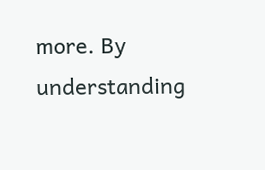more. By understanding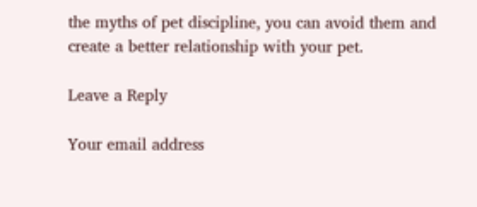the myths of pet discipline, you can avoid them and create a better relationship with your pet.

Leave a Reply

Your email address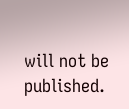will not be published.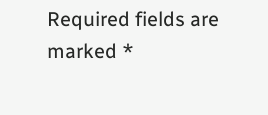Required fields are marked *